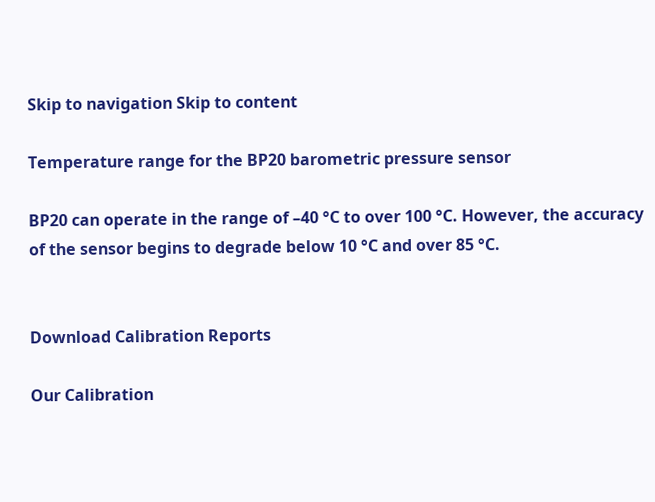Skip to navigation Skip to content

Temperature range for the BP20 barometric pressure sensor

BP20 can operate in the range of –40 °C to over 100 °C. However, the accuracy of the sensor begins to degrade below 10 °C and over 85 °C.


Download Calibration Reports

Our Calibration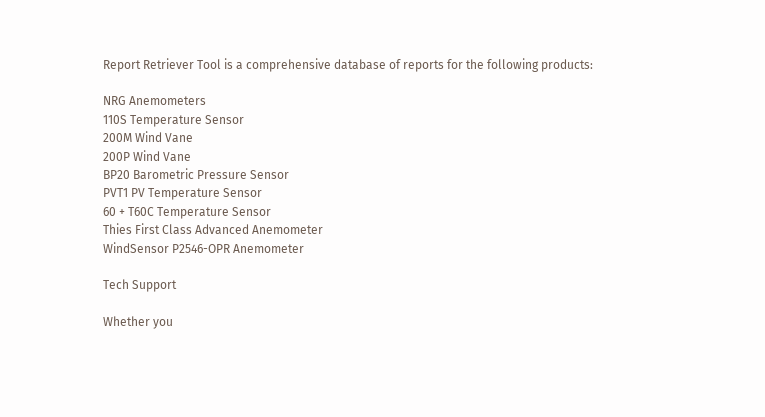Report Retriever Tool is a comprehensive database of reports for the following products:

NRG Anemometers
110S Temperature Sensor
200M Wind Vane
200P Wind Vane
BP20 Barometric Pressure Sensor
PVT1 PV Temperature Sensor
60 + T60C Temperature Sensor
Thies First Class Advanced Anemometer
WindSensor P2546-OPR Anemometer

Tech Support

Whether you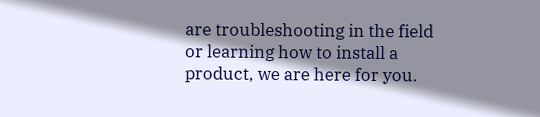are troubleshooting in the field or learning how to install a product, we are here for you.